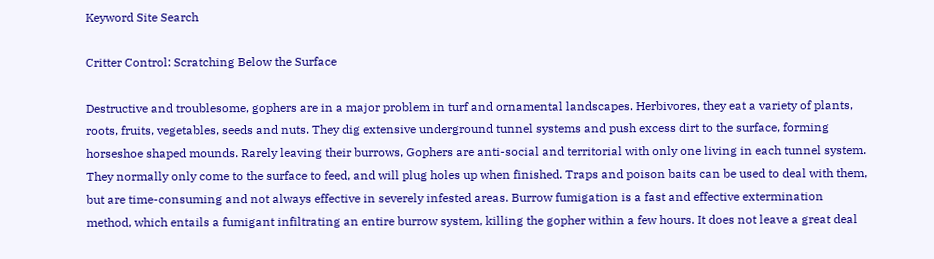Keyword Site Search

Critter Control: Scratching Below the Surface

Destructive and troublesome, gophers are in a major problem in turf and ornamental landscapes. Herbivores, they eat a variety of plants, roots, fruits, vegetables, seeds and nuts. They dig extensive underground tunnel systems and push excess dirt to the surface, forming horseshoe shaped mounds. Rarely leaving their burrows, Gophers are anti-social and territorial with only one living in each tunnel system. They normally only come to the surface to feed, and will plug holes up when finished. Traps and poison baits can be used to deal with them, but are time-consuming and not always effective in severely infested areas. Burrow fumigation is a fast and effective extermination method, which entails a fumigant infiltrating an entire burrow system, killing the gopher within a few hours. It does not leave a great deal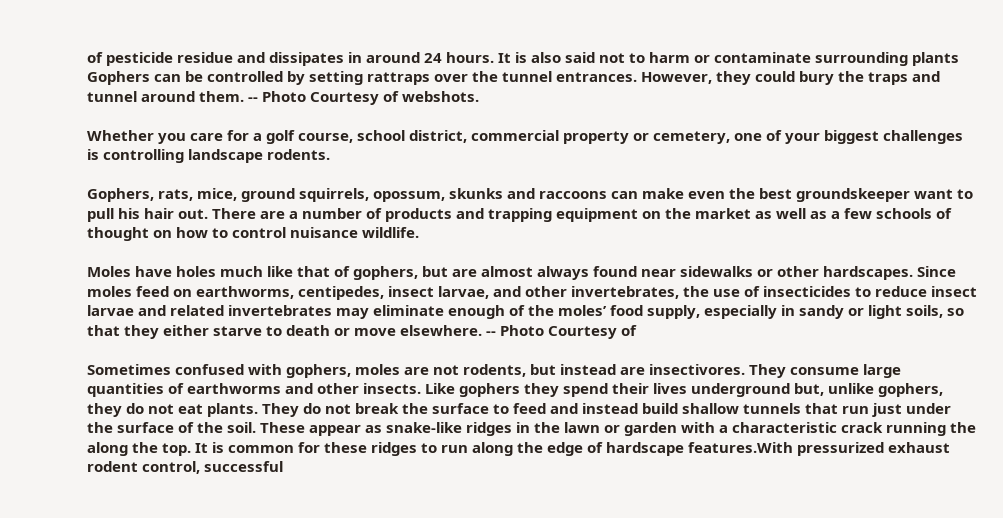of pesticide residue and dissipates in around 24 hours. It is also said not to harm or contaminate surrounding plants Gophers can be controlled by setting rattraps over the tunnel entrances. However, they could bury the traps and tunnel around them. -- Photo Courtesy of webshots.

Whether you care for a golf course, school district, commercial property or cemetery, one of your biggest challenges is controlling landscape rodents.

Gophers, rats, mice, ground squirrels, opossum, skunks and raccoons can make even the best groundskeeper want to pull his hair out. There are a number of products and trapping equipment on the market as well as a few schools of thought on how to control nuisance wildlife.

Moles have holes much like that of gophers, but are almost always found near sidewalks or other hardscapes. Since moles feed on earthworms, centipedes, insect larvae, and other invertebrates, the use of insecticides to reduce insect larvae and related invertebrates may eliminate enough of the moles’ food supply, especially in sandy or light soils, so that they either starve to death or move elsewhere. -- Photo Courtesy of

Sometimes confused with gophers, moles are not rodents, but instead are insectivores. They consume large quantities of earthworms and other insects. Like gophers they spend their lives underground but, unlike gophers, they do not eat plants. They do not break the surface to feed and instead build shallow tunnels that run just under the surface of the soil. These appear as snake-like ridges in the lawn or garden with a characteristic crack running the along the top. It is common for these ridges to run along the edge of hardscape features.With pressurized exhaust rodent control, successful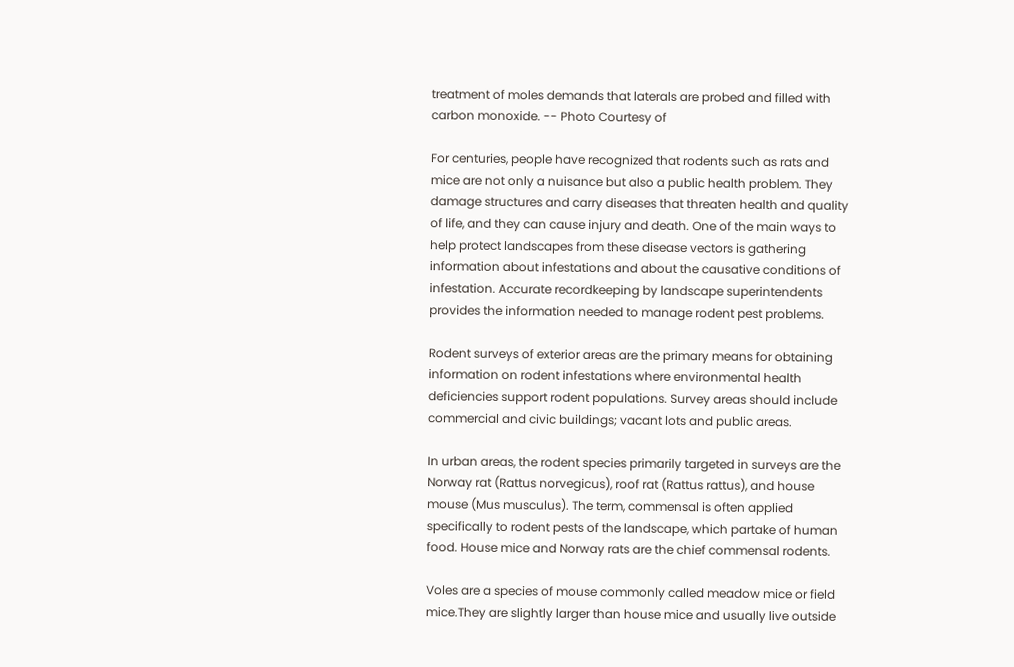treatment of moles demands that laterals are probed and filled with carbon monoxide. -- Photo Courtesy of

For centuries, people have recognized that rodents such as rats and mice are not only a nuisance but also a public health problem. They damage structures and carry diseases that threaten health and quality of life, and they can cause injury and death. One of the main ways to help protect landscapes from these disease vectors is gathering information about infestations and about the causative conditions of infestation. Accurate recordkeeping by landscape superintendents provides the information needed to manage rodent pest problems.

Rodent surveys of exterior areas are the primary means for obtaining information on rodent infestations where environmental health deficiencies support rodent populations. Survey areas should include commercial and civic buildings; vacant lots and public areas.

In urban areas, the rodent species primarily targeted in surveys are the Norway rat (Rattus norvegicus), roof rat (Rattus rattus), and house mouse (Mus musculus). The term, commensal is often applied specifically to rodent pests of the landscape, which partake of human food. House mice and Norway rats are the chief commensal rodents.

Voles are a species of mouse commonly called meadow mice or field mice.They are slightly larger than house mice and usually live outside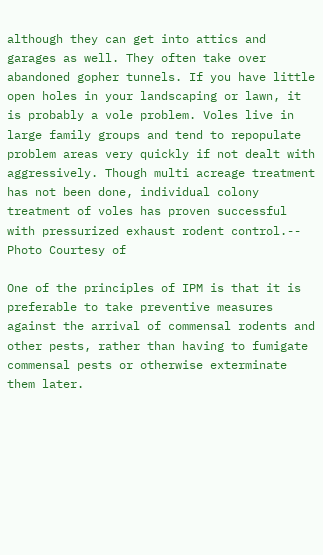although they can get into attics and garages as well. They often take over abandoned gopher tunnels. If you have little open holes in your landscaping or lawn, it is probably a vole problem. Voles live in large family groups and tend to repopulate problem areas very quickly if not dealt with aggressively. Though multi acreage treatment has not been done, individual colony treatment of voles has proven successful with pressurized exhaust rodent control.-- Photo Courtesy of

One of the principles of IPM is that it is preferable to take preventive measures against the arrival of commensal rodents and other pests, rather than having to fumigate commensal pests or otherwise exterminate them later.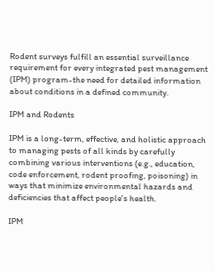Rodent surveys fulfill an essential surveillance requirement for every integrated pest management (IPM) program-the need for detailed information about conditions in a defined community.

IPM and Rodents

IPM is a long-term, effective, and holistic approach to managing pests of all kinds by carefully combining various interventions (e.g., education, code enforcement, rodent proofing, poisoning) in ways that minimize environmental hazards and deficiencies that affect people's health.

IPM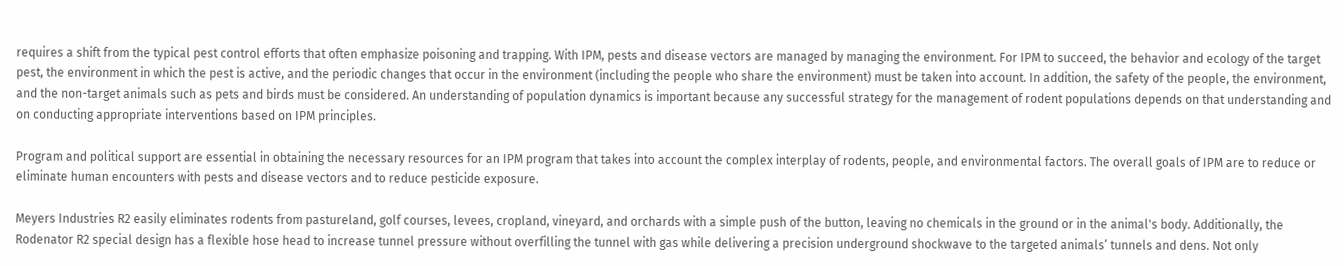requires a shift from the typical pest control efforts that often emphasize poisoning and trapping. With IPM, pests and disease vectors are managed by managing the environment. For IPM to succeed, the behavior and ecology of the target pest, the environment in which the pest is active, and the periodic changes that occur in the environment (including the people who share the environment) must be taken into account. In addition, the safety of the people, the environment, and the non-target animals such as pets and birds must be considered. An understanding of population dynamics is important because any successful strategy for the management of rodent populations depends on that understanding and on conducting appropriate interventions based on IPM principles.

Program and political support are essential in obtaining the necessary resources for an IPM program that takes into account the complex interplay of rodents, people, and environmental factors. The overall goals of IPM are to reduce or eliminate human encounters with pests and disease vectors and to reduce pesticide exposure.

Meyers Industries R2 easily eliminates rodents from pastureland, golf courses, levees, cropland, vineyard, and orchards with a simple push of the button, leaving no chemicals in the ground or in the animal's body. Additionally, the Rodenator R2 special design has a flexible hose head to increase tunnel pressure without overfilling the tunnel with gas while delivering a precision underground shockwave to the targeted animals’ tunnels and dens. Not only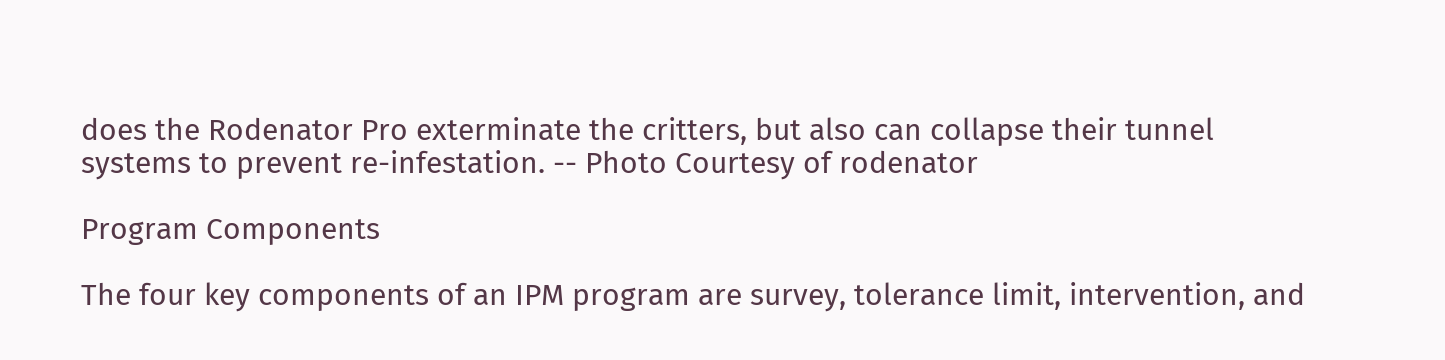does the Rodenator Pro exterminate the critters, but also can collapse their tunnel systems to prevent re-infestation. -- Photo Courtesy of rodenator

Program Components

The four key components of an IPM program are survey, tolerance limit, intervention, and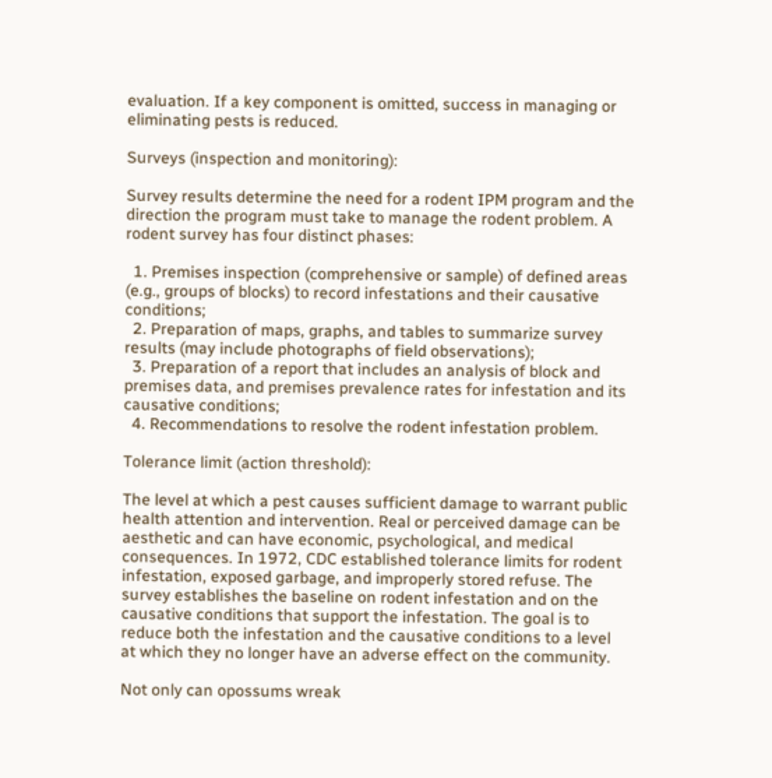evaluation. If a key component is omitted, success in managing or eliminating pests is reduced.

Surveys (inspection and monitoring):

Survey results determine the need for a rodent IPM program and the direction the program must take to manage the rodent problem. A rodent survey has four distinct phases:

  1. Premises inspection (comprehensive or sample) of defined areas (e.g., groups of blocks) to record infestations and their causative conditions;
  2. Preparation of maps, graphs, and tables to summarize survey results (may include photographs of field observations);
  3. Preparation of a report that includes an analysis of block and premises data, and premises prevalence rates for infestation and its causative conditions;
  4. Recommendations to resolve the rodent infestation problem.

Tolerance limit (action threshold):

The level at which a pest causes sufficient damage to warrant public health attention and intervention. Real or perceived damage can be aesthetic and can have economic, psychological, and medical consequences. In 1972, CDC established tolerance limits for rodent infestation, exposed garbage, and improperly stored refuse. The survey establishes the baseline on rodent infestation and on the causative conditions that support the infestation. The goal is to reduce both the infestation and the causative conditions to a level at which they no longer have an adverse effect on the community.

Not only can opossums wreak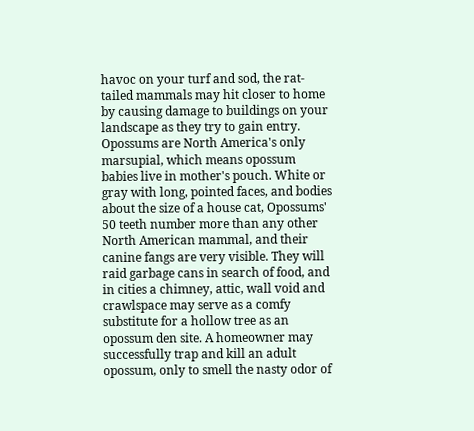havoc on your turf and sod, the rat-tailed mammals may hit closer to home by causing damage to buildings on your landscape as they try to gain entry. Opossums are North America's only marsupial, which means opossum babies live in mother's pouch. White or gray with long, pointed faces, and bodies about the size of a house cat, Opossums' 50 teeth number more than any other North American mammal, and their canine fangs are very visible. They will raid garbage cans in search of food, and in cities a chimney, attic, wall void and crawlspace may serve as a comfy substitute for a hollow tree as an opossum den site. A homeowner may successfully trap and kill an adult opossum, only to smell the nasty odor of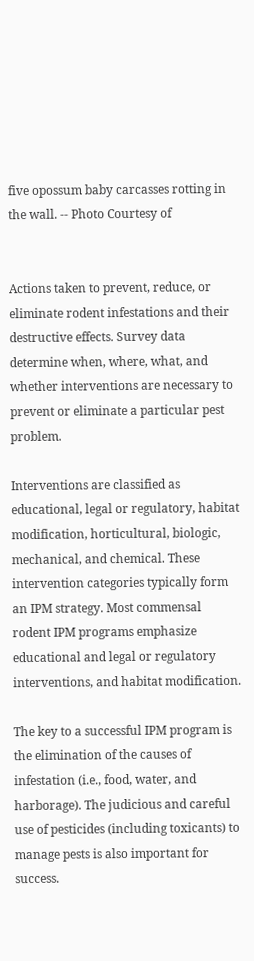five opossum baby carcasses rotting in the wall. -- Photo Courtesy of


Actions taken to prevent, reduce, or eliminate rodent infestations and their destructive effects. Survey data determine when, where, what, and whether interventions are necessary to prevent or eliminate a particular pest problem.

Interventions are classified as educational, legal or regulatory, habitat modification, horticultural, biologic, mechanical, and chemical. These intervention categories typically form an IPM strategy. Most commensal rodent IPM programs emphasize educational and legal or regulatory interventions, and habitat modification.

The key to a successful IPM program is the elimination of the causes of infestation (i.e., food, water, and harborage). The judicious and careful use of pesticides (including toxicants) to manage pests is also important for success.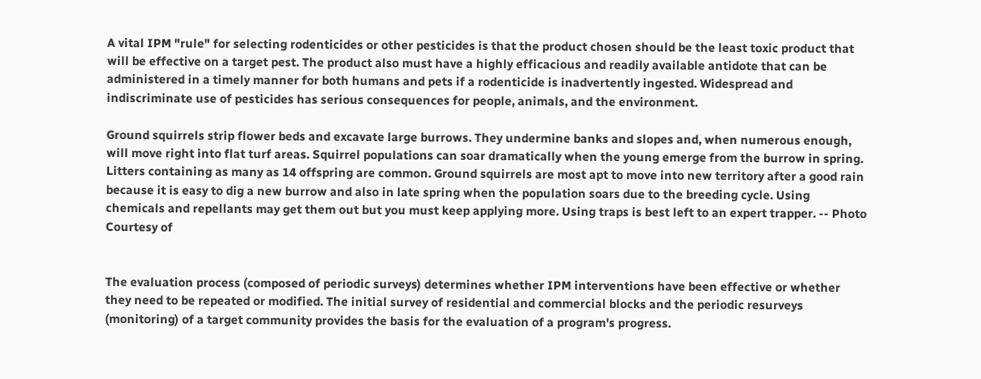A vital IPM "rule" for selecting rodenticides or other pesticides is that the product chosen should be the least toxic product that will be effective on a target pest. The product also must have a highly efficacious and readily available antidote that can be administered in a timely manner for both humans and pets if a rodenticide is inadvertently ingested. Widespread and indiscriminate use of pesticides has serious consequences for people, animals, and the environment.

Ground squirrels strip flower beds and excavate large burrows. They undermine banks and slopes and, when numerous enough, will move right into flat turf areas. Squirrel populations can soar dramatically when the young emerge from the burrow in spring. Litters containing as many as 14 offspring are common. Ground squirrels are most apt to move into new territory after a good rain because it is easy to dig a new burrow and also in late spring when the population soars due to the breeding cycle. Using chemicals and repellants may get them out but you must keep applying more. Using traps is best left to an expert trapper. -- Photo Courtesy of


The evaluation process (composed of periodic surveys) determines whether IPM interventions have been effective or whether they need to be repeated or modified. The initial survey of residential and commercial blocks and the periodic resurveys (monitoring) of a target community provides the basis for the evaluation of a program's progress.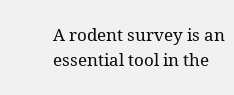A rodent survey is an essential tool in the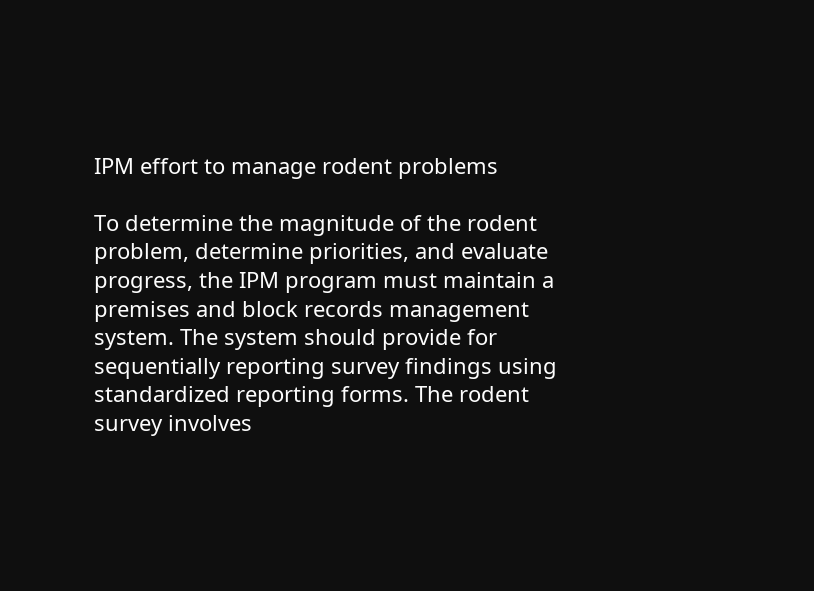IPM effort to manage rodent problems

To determine the magnitude of the rodent problem, determine priorities, and evaluate progress, the IPM program must maintain a premises and block records management system. The system should provide for sequentially reporting survey findings using standardized reporting forms. The rodent survey involves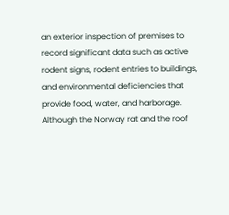an exterior inspection of premises to record significant data such as active rodent signs, rodent entries to buildings, and environmental deficiencies that provide food, water, and harborage. Although the Norway rat and the roof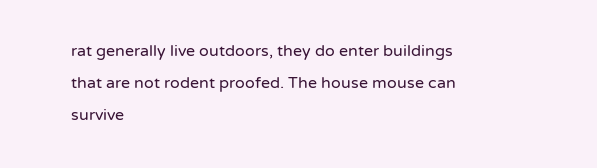rat generally live outdoors, they do enter buildings that are not rodent proofed. The house mouse can survive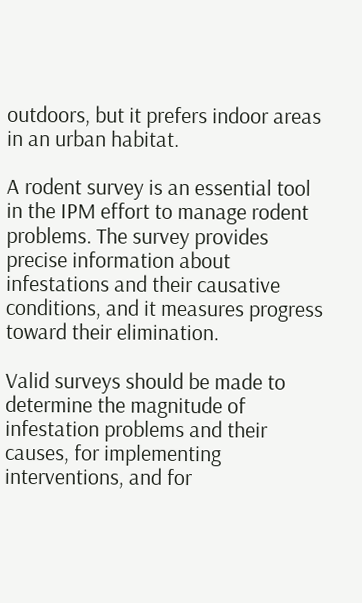outdoors, but it prefers indoor areas in an urban habitat.

A rodent survey is an essential tool in the IPM effort to manage rodent problems. The survey provides precise information about infestations and their causative conditions, and it measures progress toward their elimination.

Valid surveys should be made to determine the magnitude of infestation problems and their causes, for implementing interventions, and for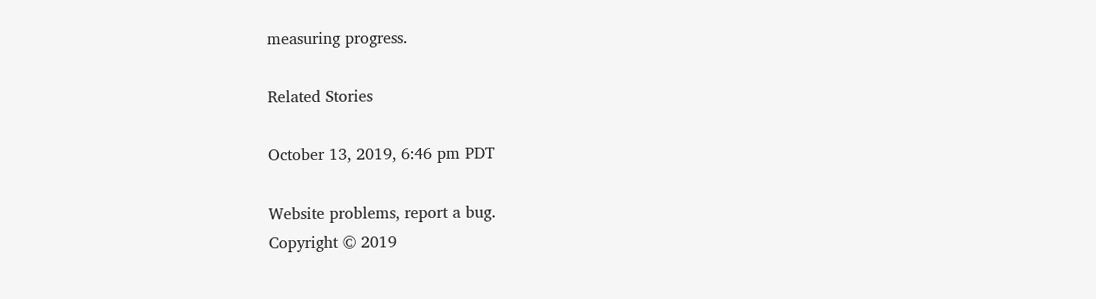measuring progress.

Related Stories

October 13, 2019, 6:46 pm PDT

Website problems, report a bug.
Copyright © 2019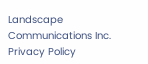Landscape Communications Inc.
Privacy Policy